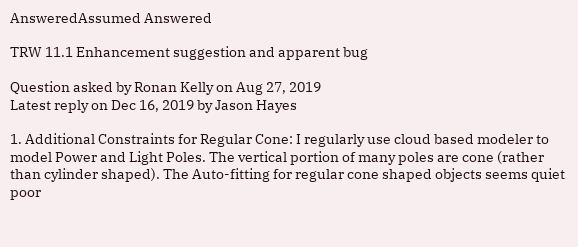AnsweredAssumed Answered

TRW 11.1 Enhancement suggestion and apparent bug

Question asked by Ronan Kelly on Aug 27, 2019
Latest reply on Dec 16, 2019 by Jason Hayes

1. Additional Constraints for Regular Cone: I regularly use cloud based modeler to model Power and Light Poles. The vertical portion of many poles are cone (rather than cylinder shaped). The Auto-fitting for regular cone shaped objects seems quiet poor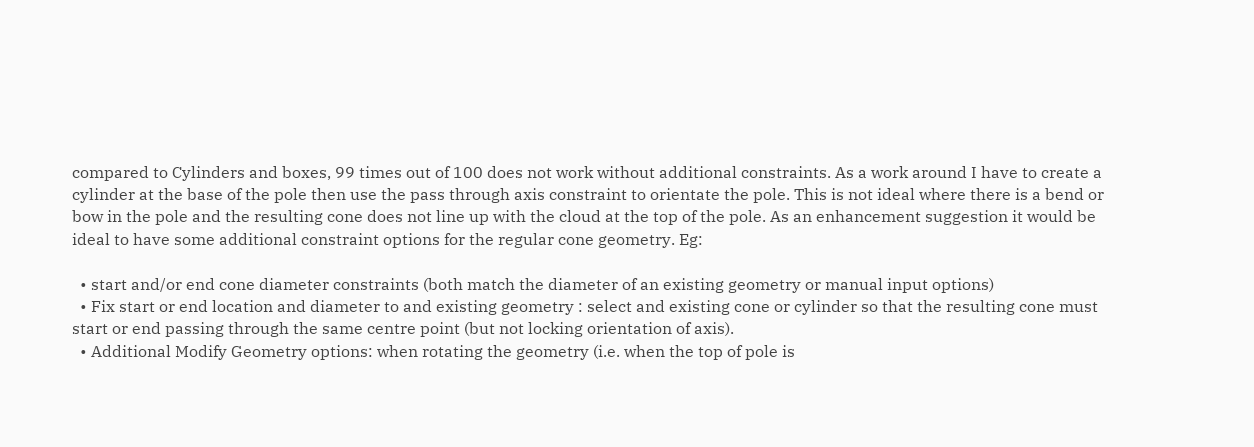compared to Cylinders and boxes, 99 times out of 100 does not work without additional constraints. As a work around I have to create a cylinder at the base of the pole then use the pass through axis constraint to orientate the pole. This is not ideal where there is a bend or bow in the pole and the resulting cone does not line up with the cloud at the top of the pole. As an enhancement suggestion it would be ideal to have some additional constraint options for the regular cone geometry. Eg:

  • start and/or end cone diameter constraints (both match the diameter of an existing geometry or manual input options)
  • Fix start or end location and diameter to and existing geometry : select and existing cone or cylinder so that the resulting cone must start or end passing through the same centre point (but not locking orientation of axis).
  • Additional Modify Geometry options: when rotating the geometry (i.e. when the top of pole is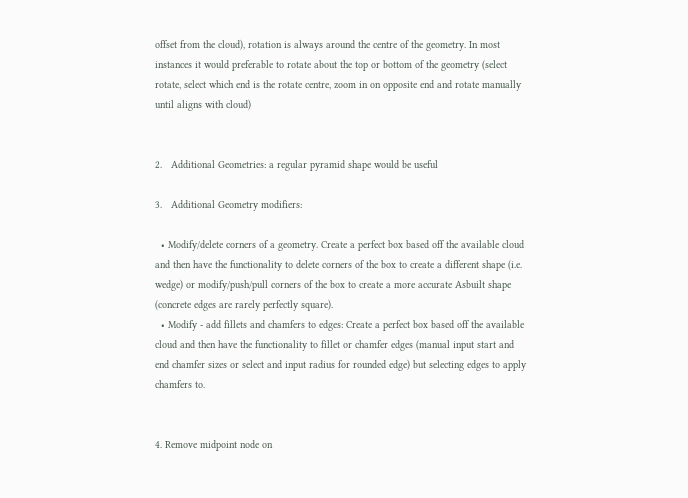offset from the cloud), rotation is always around the centre of the geometry. In most instances it would preferable to rotate about the top or bottom of the geometry (select rotate, select which end is the rotate centre, zoom in on opposite end and rotate manually until aligns with cloud)


2.   Additional Geometries: a regular pyramid shape would be useful

3.   Additional Geometry modifiers:

  • Modify/delete corners of a geometry. Create a perfect box based off the available cloud and then have the functionality to delete corners of the box to create a different shape (i.e. wedge) or modify/push/pull corners of the box to create a more accurate Asbuilt shape (concrete edges are rarely perfectly square).
  • Modify - add fillets and chamfers to edges: Create a perfect box based off the available cloud and then have the functionality to fillet or chamfer edges (manual input start and end chamfer sizes or select and input radius for rounded edge) but selecting edges to apply chamfers to.


4. Remove midpoint node on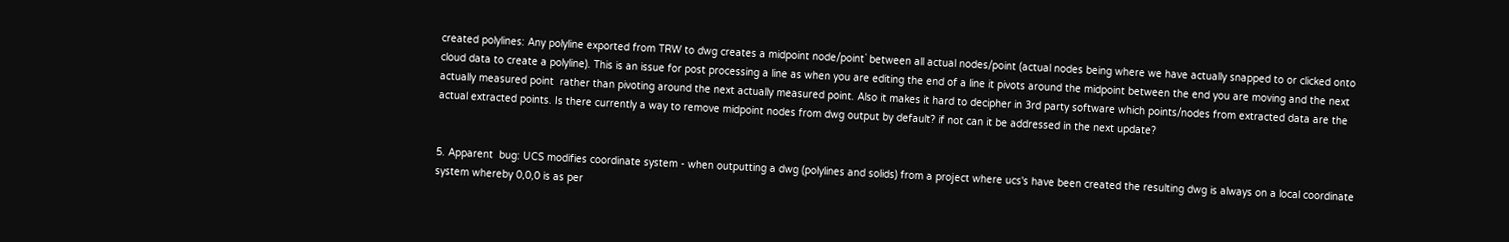created polylines: Any polyline exported from TRW to dwg creates a midpoint node/point` between all actual nodes/point (actual nodes being where we have actually snapped to or clicked onto cloud data to create a polyline). This is an issue for post processing a line as when you are editing the end of a line it pivots around the midpoint between the end you are moving and the next actually measured point  rather than pivoting around the next actually measured point. Also it makes it hard to decipher in 3rd party software which points/nodes from extracted data are the actual extracted points. Is there currently a way to remove midpoint nodes from dwg output by default? if not can it be addressed in the next update?


5. Apparent  bug: UCS modifies coordinate system - when outputting a dwg (polylines and solids) from a project where ucs's have been created the resulting dwg is always on a local coordinate system whereby 0,0,0 is as per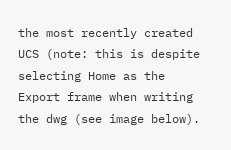the most recently created UCS (note: this is despite selecting Home as the Export frame when writing the dwg (see image below).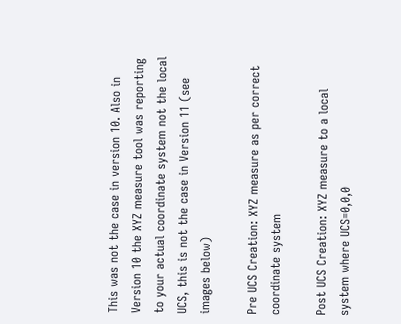This was not the case in version 10. Also in Version 10 the XYZ measure tool was reporting to your actual coordinate system not the local UCS, this is not the case in Version 11 (see images below)

Pre UCS Creation: XYZ measure as per correct coordinate system

Post UCS Creation: XYZ measure to a local system where UCS=0,0,0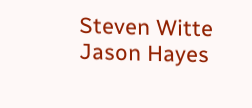Steven Witte Jason Hayes